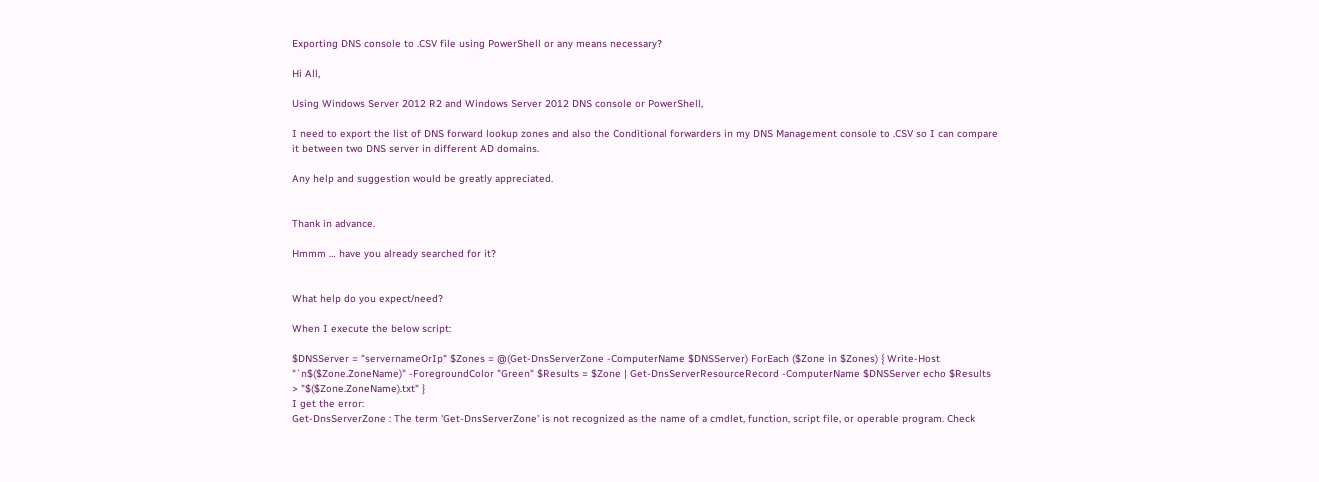Exporting DNS console to .CSV file using PowerShell or any means necessary?

Hi All,

Using Windows Server 2012 R2 and Windows Server 2012 DNS console or PowerShell,

I need to export the list of DNS forward lookup zones and also the Conditional forwarders in my DNS Management console to .CSV so I can compare it between two DNS server in different AD domains.

Any help and suggestion would be greatly appreciated.


Thank in advance.

Hmmm … have you already searched for it?


What help do you expect/need?

When I execute the below script:

$DNSServer = "servernameOrIp" $Zones = @(Get-DnsServerZone -ComputerName $DNSServer) ForEach ($Zone in $Zones) { Write-Host "`n$($Zone.ZoneName)" -ForegroundColor "Green" $Results = $Zone | Get-DnsServerResourceRecord -ComputerName $DNSServer echo $Results > "$($Zone.ZoneName).txt" }
I get the error:
Get-DnsServerZone : The term 'Get-DnsServerZone' is not recognized as the name of a cmdlet, function, script file, or operable program. Check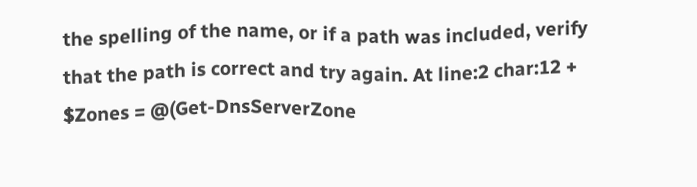the spelling of the name, or if a path was included, verify that the path is correct and try again. At line:2 char:12 + $Zones = @(Get-DnsServerZone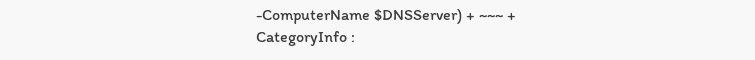-ComputerName $DNSServer) + ~~~ + CategoryInfo :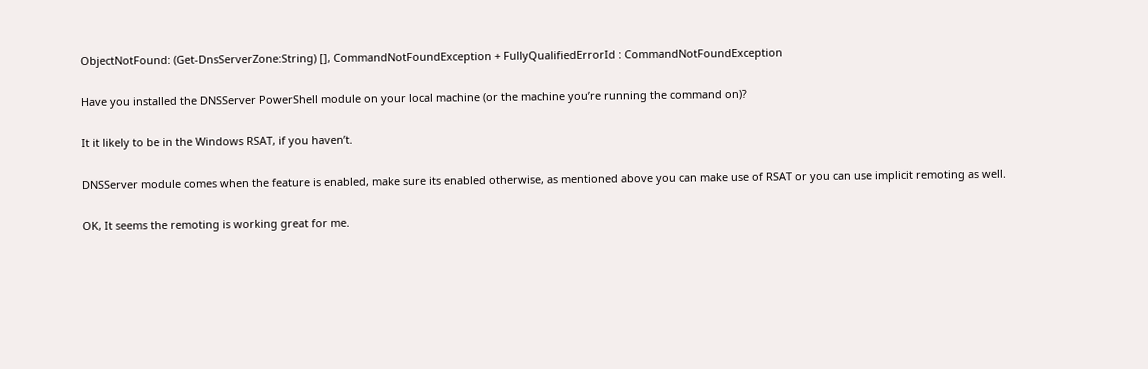ObjectNotFound: (Get-DnsServerZone:String) [], CommandNotFoundException + FullyQualifiedErrorId : CommandNotFoundException

Have you installed the DNSServer PowerShell module on your local machine (or the machine you’re running the command on)?

It it likely to be in the Windows RSAT, if you haven’t.

DNSServer module comes when the feature is enabled, make sure its enabled otherwise, as mentioned above you can make use of RSAT or you can use implicit remoting as well.

OK, It seems the remoting is working great for me.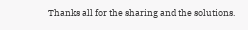Thanks all for the sharing and the solutions.